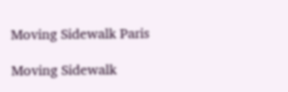Moving Sidewalk Paris

Moving Sidewalk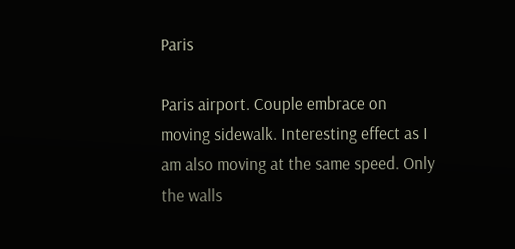Paris

Paris airport. Couple embrace on moving sidewalk. Interesting effect as I am also moving at the same speed. Only the walls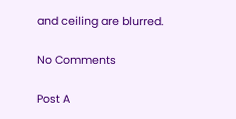and ceiling are blurred.

No Comments

Post A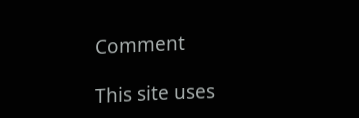Comment

This site uses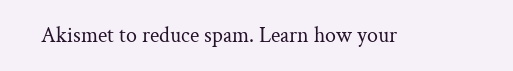Akismet to reduce spam. Learn how your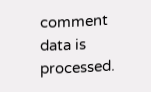comment data is processed.